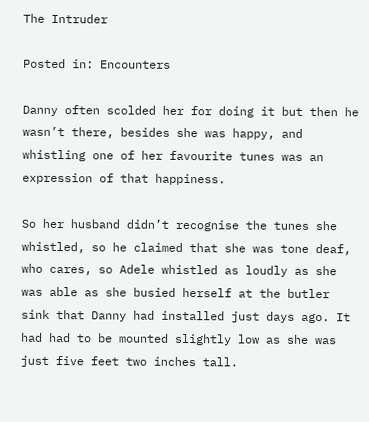The Intruder

Posted in: Encounters

Danny often scolded her for doing it but then he wasn’t there, besides she was happy, and whistling one of her favourite tunes was an expression of that happiness.

So her husband didn’t recognise the tunes she whistled, so he claimed that she was tone deaf, who cares, so Adele whistled as loudly as she was able as she busied herself at the butler sink that Danny had installed just days ago. It had had to be mounted slightly low as she was just five feet two inches tall.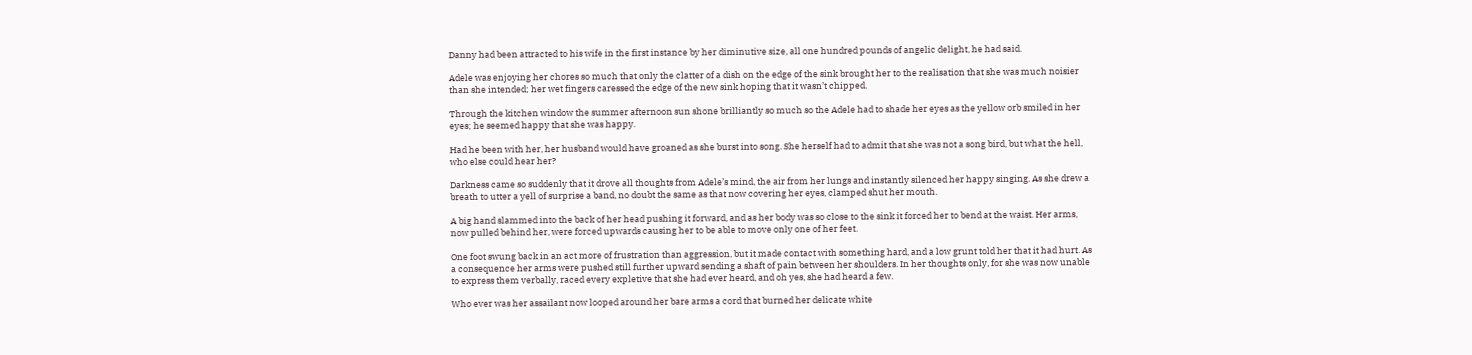Danny had been attracted to his wife in the first instance by her diminutive size, all one hundred pounds of angelic delight, he had said.

Adele was enjoying her chores so much that only the clatter of a dish on the edge of the sink brought her to the realisation that she was much noisier than she intended; her wet fingers caressed the edge of the new sink hoping that it wasn’t chipped.

Through the kitchen window the summer afternoon sun shone brilliantly so much so the Adele had to shade her eyes as the yellow orb smiled in her eyes; he seemed happy that she was happy.

Had he been with her, her husband would have groaned as she burst into song. She herself had to admit that she was not a song bird, but what the hell, who else could hear her?

Darkness came so suddenly that it drove all thoughts from Adele’s mind, the air from her lungs and instantly silenced her happy singing. As she drew a breath to utter a yell of surprise a band, no doubt the same as that now covering her eyes, clamped shut her mouth.

A big hand slammed into the back of her head pushing it forward, and as her body was so close to the sink it forced her to bend at the waist. Her arms, now pulled behind her, were forced upwards causing her to be able to move only one of her feet.

One foot swung back in an act more of frustration than aggression, but it made contact with something hard, and a low grunt told her that it had hurt. As a consequence her arms were pushed still further upward sending a shaft of pain between her shoulders. In her thoughts only, for she was now unable to express them verbally, raced every expletive that she had ever heard, and oh yes, she had heard a few.

Who ever was her assailant now looped around her bare arms a cord that burned her delicate white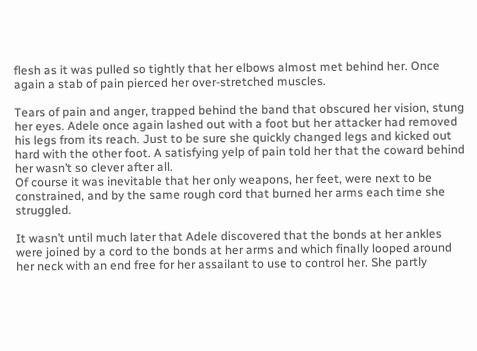flesh as it was pulled so tightly that her elbows almost met behind her. Once again a stab of pain pierced her over-stretched muscles.

Tears of pain and anger, trapped behind the band that obscured her vision, stung her eyes. Adele once again lashed out with a foot but her attacker had removed his legs from its reach. Just to be sure she quickly changed legs and kicked out hard with the other foot. A satisfying yelp of pain told her that the coward behind her wasn’t so clever after all.
Of course it was inevitable that her only weapons, her feet, were next to be constrained, and by the same rough cord that burned her arms each time she struggled.

It wasn’t until much later that Adele discovered that the bonds at her ankles were joined by a cord to the bonds at her arms and which finally looped around her neck with an end free for her assailant to use to control her. She partly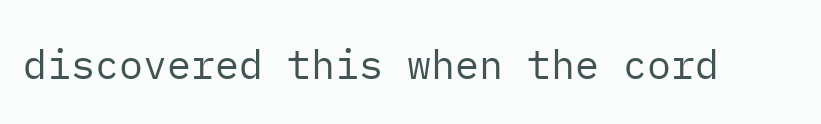discovered this when the cord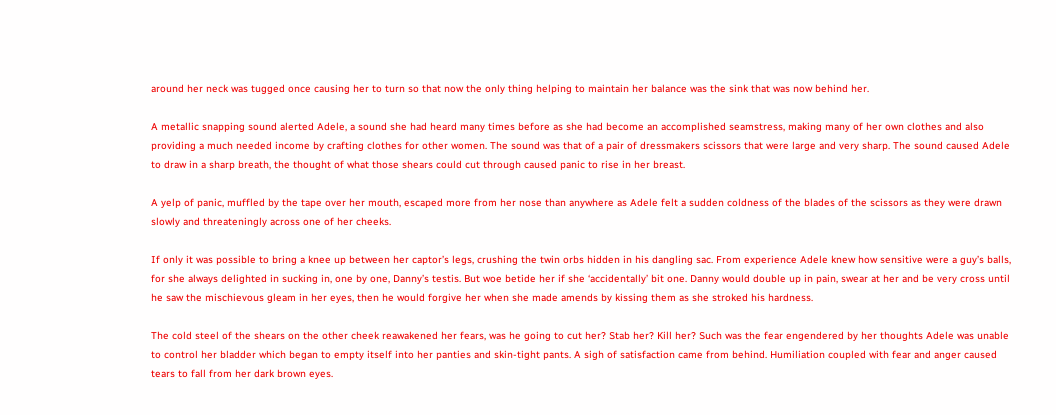around her neck was tugged once causing her to turn so that now the only thing helping to maintain her balance was the sink that was now behind her.

A metallic snapping sound alerted Adele, a sound she had heard many times before as she had become an accomplished seamstress, making many of her own clothes and also providing a much needed income by crafting clothes for other women. The sound was that of a pair of dressmakers scissors that were large and very sharp. The sound caused Adele to draw in a sharp breath, the thought of what those shears could cut through caused panic to rise in her breast.

A yelp of panic, muffled by the tape over her mouth, escaped more from her nose than anywhere as Adele felt a sudden coldness of the blades of the scissors as they were drawn slowly and threateningly across one of her cheeks.

If only it was possible to bring a knee up between her captor’s legs, crushing the twin orbs hidden in his dangling sac. From experience Adele knew how sensitive were a guy’s balls, for she always delighted in sucking in, one by one, Danny’s testis. But woe betide her if she ‘accidentally’ bit one. Danny would double up in pain, swear at her and be very cross until he saw the mischievous gleam in her eyes, then he would forgive her when she made amends by kissing them as she stroked his hardness.

The cold steel of the shears on the other cheek reawakened her fears, was he going to cut her? Stab her? Kill her? Such was the fear engendered by her thoughts Adele was unable to control her bladder which began to empty itself into her panties and skin-tight pants. A sigh of satisfaction came from behind. Humiliation coupled with fear and anger caused tears to fall from her dark brown eyes.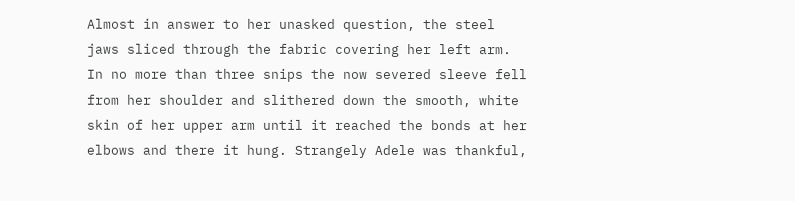Almost in answer to her unasked question, the steel jaws sliced through the fabric covering her left arm. In no more than three snips the now severed sleeve fell from her shoulder and slithered down the smooth, white skin of her upper arm until it reached the bonds at her elbows and there it hung. Strangely Adele was thankful,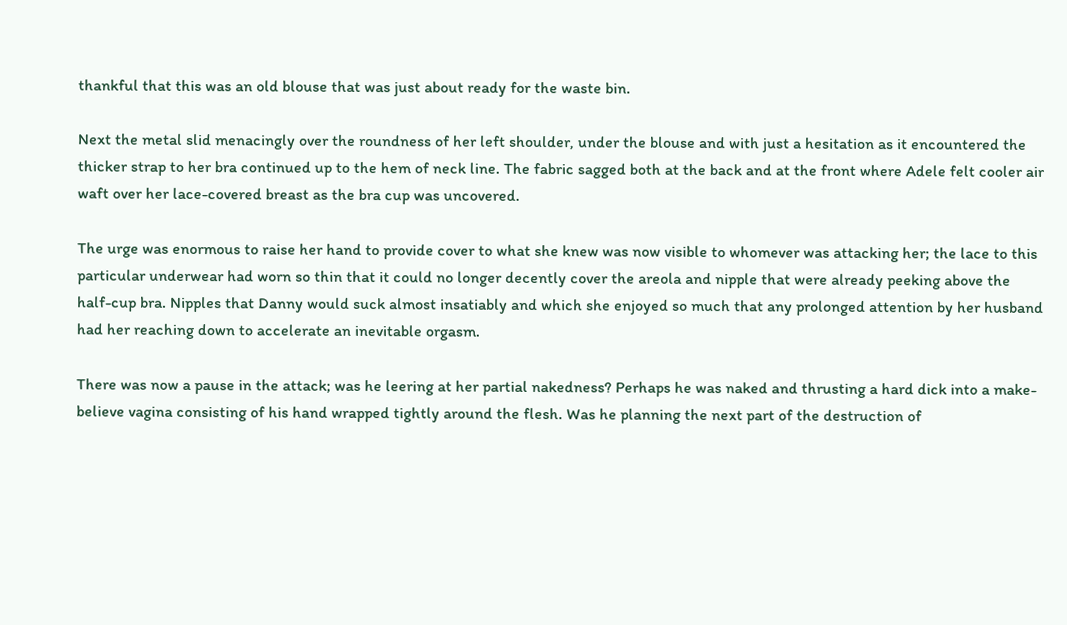thankful that this was an old blouse that was just about ready for the waste bin.

Next the metal slid menacingly over the roundness of her left shoulder, under the blouse and with just a hesitation as it encountered the thicker strap to her bra continued up to the hem of neck line. The fabric sagged both at the back and at the front where Adele felt cooler air waft over her lace-covered breast as the bra cup was uncovered.

The urge was enormous to raise her hand to provide cover to what she knew was now visible to whomever was attacking her; the lace to this particular underwear had worn so thin that it could no longer decently cover the areola and nipple that were already peeking above the half-cup bra. Nipples that Danny would suck almost insatiably and which she enjoyed so much that any prolonged attention by her husband had her reaching down to accelerate an inevitable orgasm.

There was now a pause in the attack; was he leering at her partial nakedness? Perhaps he was naked and thrusting a hard dick into a make-believe vagina consisting of his hand wrapped tightly around the flesh. Was he planning the next part of the destruction of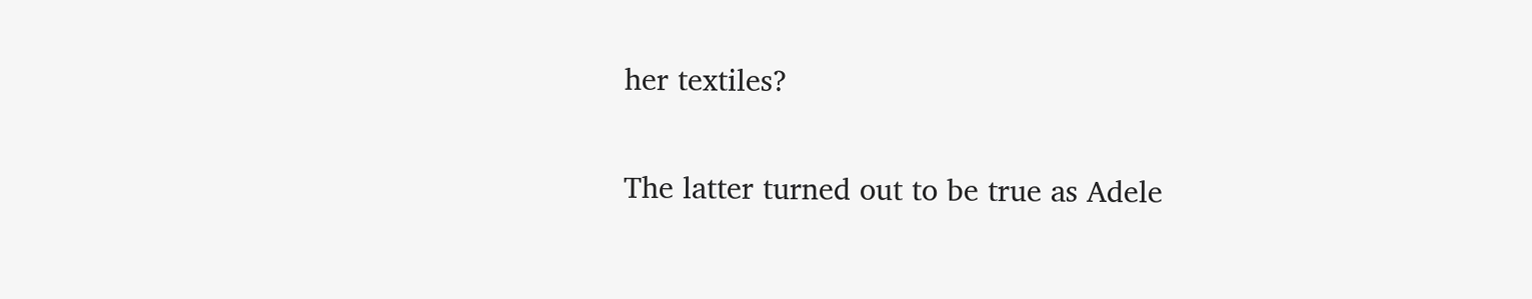her textiles?

The latter turned out to be true as Adele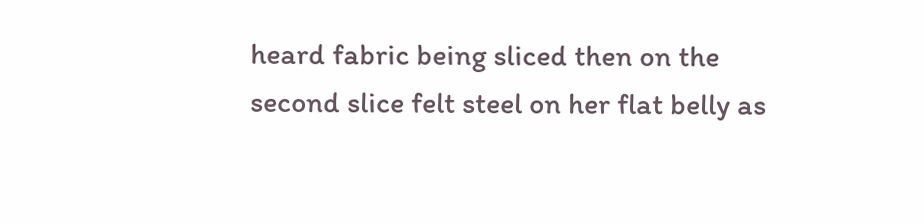heard fabric being sliced then on the second slice felt steel on her flat belly as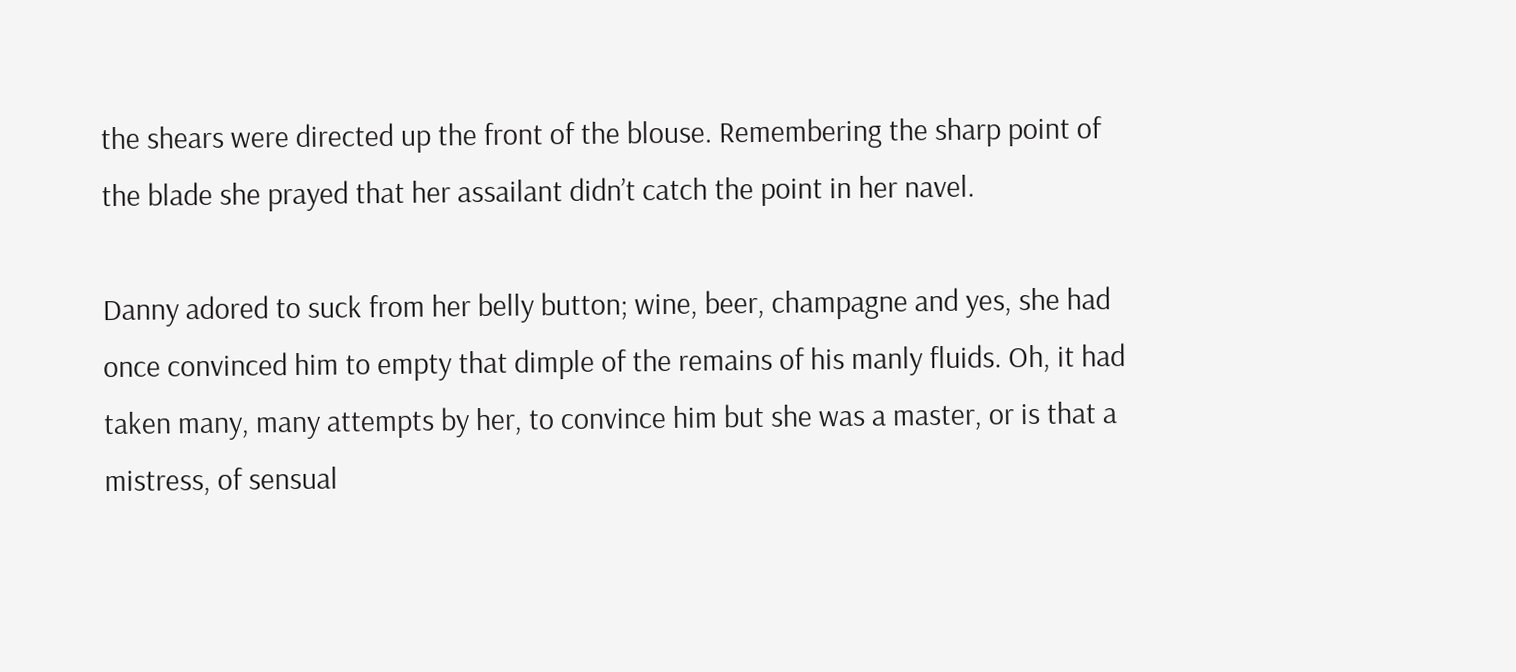the shears were directed up the front of the blouse. Remembering the sharp point of the blade she prayed that her assailant didn’t catch the point in her navel.

Danny adored to suck from her belly button; wine, beer, champagne and yes, she had once convinced him to empty that dimple of the remains of his manly fluids. Oh, it had taken many, many attempts by her, to convince him but she was a master, or is that a mistress, of sensual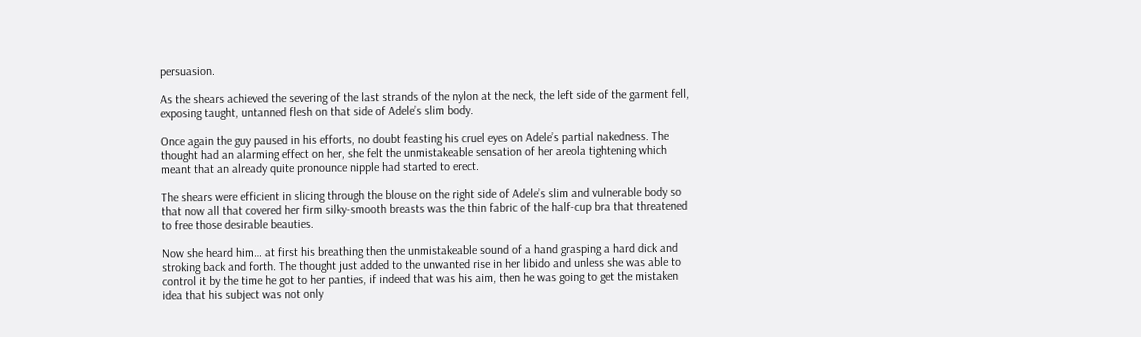persuasion.

As the shears achieved the severing of the last strands of the nylon at the neck, the left side of the garment fell, exposing taught, untanned flesh on that side of Adele’s slim body.

Once again the guy paused in his efforts, no doubt feasting his cruel eyes on Adele’s partial nakedness. The thought had an alarming effect on her, she felt the unmistakeable sensation of her areola tightening which meant that an already quite pronounce nipple had started to erect.

The shears were efficient in slicing through the blouse on the right side of Adele’s slim and vulnerable body so that now all that covered her firm silky-smooth breasts was the thin fabric of the half-cup bra that threatened to free those desirable beauties.

Now she heard him… at first his breathing then the unmistakeable sound of a hand grasping a hard dick and stroking back and forth. The thought just added to the unwanted rise in her libido and unless she was able to control it by the time he got to her panties, if indeed that was his aim, then he was going to get the mistaken idea that his subject was not only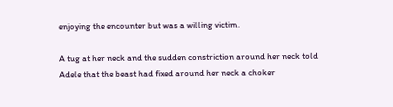enjoying the encounter but was a willing victim.

A tug at her neck and the sudden constriction around her neck told Adele that the beast had fixed around her neck a choker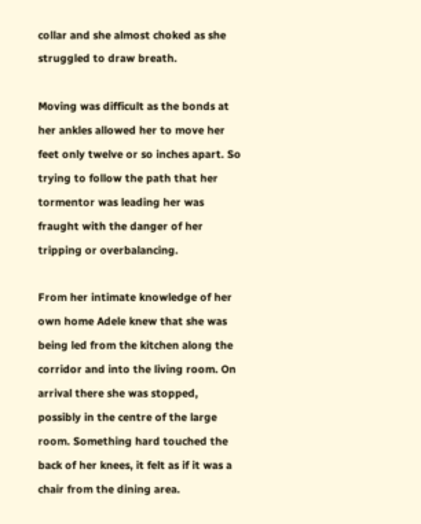collar and she almost choked as she struggled to draw breath.

Moving was difficult as the bonds at her ankles allowed her to move her feet only twelve or so inches apart. So trying to follow the path that her tormentor was leading her was fraught with the danger of her tripping or overbalancing.

From her intimate knowledge of her own home Adele knew that she was being led from the kitchen along the corridor and into the living room. On arrival there she was stopped, possibly in the centre of the large room. Something hard touched the back of her knees, it felt as if it was a chair from the dining area.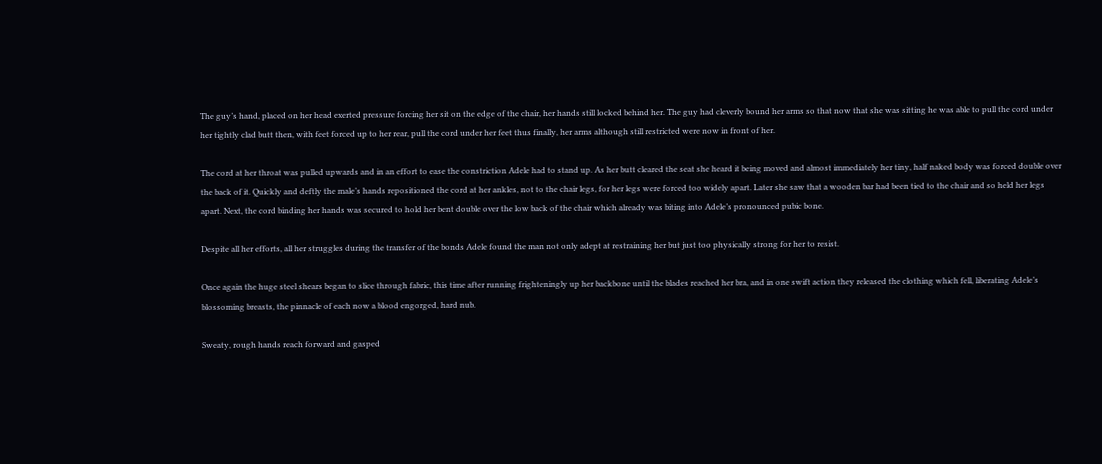The guy’s hand, placed on her head exerted pressure forcing her sit on the edge of the chair, her hands still locked behind her. The guy had cleverly bound her arms so that now that she was sitting he was able to pull the cord under her tightly clad butt then, with feet forced up to her rear, pull the cord under her feet thus finally, her arms although still restricted were now in front of her.

The cord at her throat was pulled upwards and in an effort to ease the constriction Adele had to stand up. As her butt cleared the seat she heard it being moved and almost immediately her tiny, half naked body was forced double over the back of it. Quickly and deftly the male’s hands repositioned the cord at her ankles, not to the chair legs, for her legs were forced too widely apart. Later she saw that a wooden bar had been tied to the chair and so held her legs apart. Next, the cord binding her hands was secured to hold her bent double over the low back of the chair which already was biting into Adele’s pronounced pubic bone.

Despite all her efforts, all her struggles during the transfer of the bonds Adele found the man not only adept at restraining her but just too physically strong for her to resist.

Once again the huge steel shears began to slice through fabric, this time after running frighteningly up her backbone until the blades reached her bra, and in one swift action they released the clothing which fell, liberating Adele’s blossoming breasts, the pinnacle of each now a blood engorged, hard nub.

Sweaty, rough hands reach forward and gasped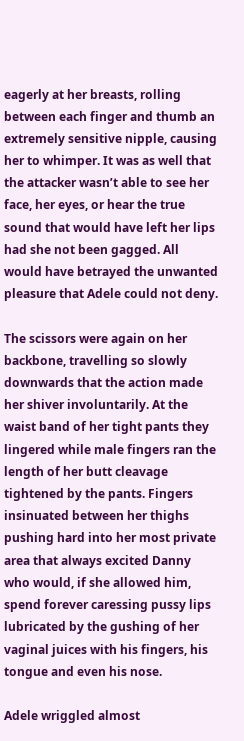eagerly at her breasts, rolling between each finger and thumb an extremely sensitive nipple, causing her to whimper. It was as well that the attacker wasn’t able to see her face, her eyes, or hear the true sound that would have left her lips had she not been gagged. All would have betrayed the unwanted pleasure that Adele could not deny.

The scissors were again on her backbone, travelling so slowly downwards that the action made her shiver involuntarily. At the waist band of her tight pants they lingered while male fingers ran the length of her butt cleavage tightened by the pants. Fingers insinuated between her thighs pushing hard into her most private area that always excited Danny who would, if she allowed him, spend forever caressing pussy lips lubricated by the gushing of her vaginal juices with his fingers, his tongue and even his nose.

Adele wriggled almost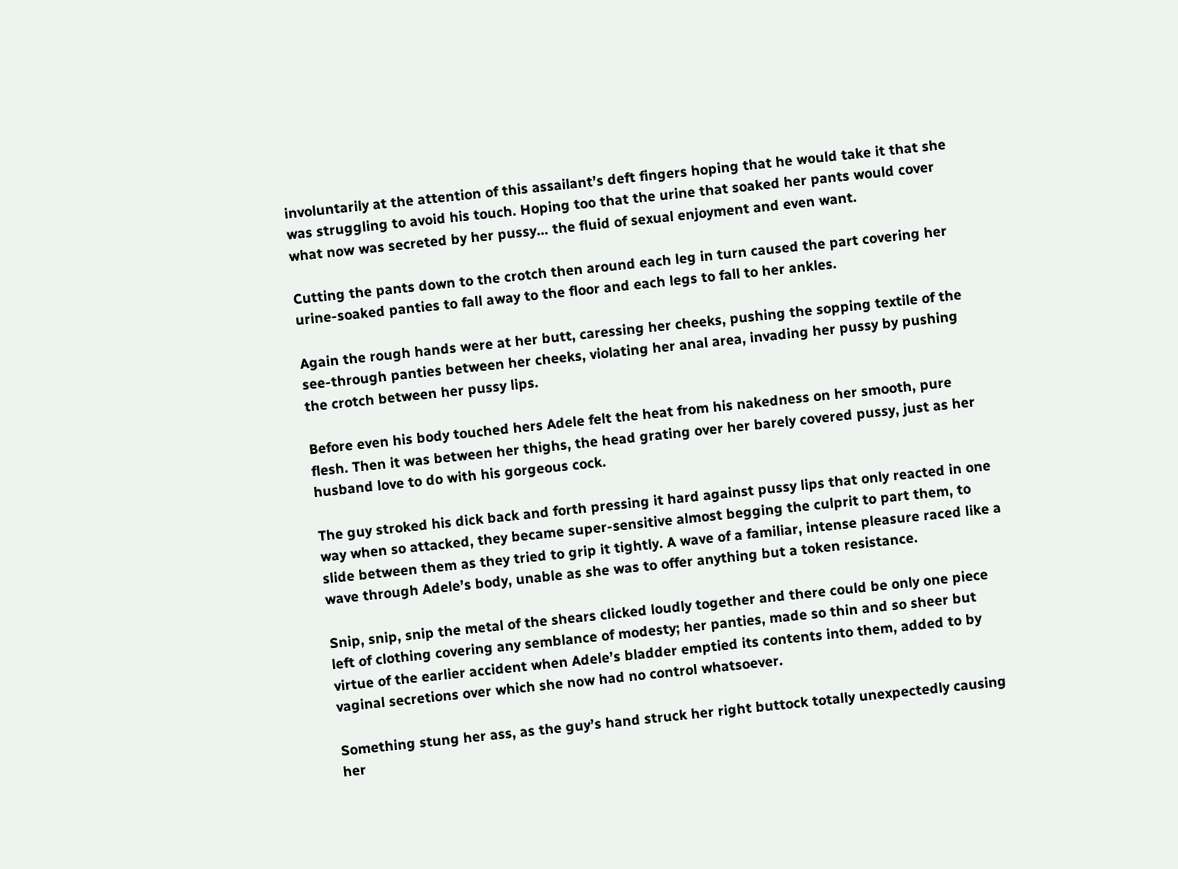involuntarily at the attention of this assailant’s deft fingers hoping that he would take it that she was struggling to avoid his touch. Hoping too that the urine that soaked her pants would cover what now was secreted by her pussy… the fluid of sexual enjoyment and even want.

Cutting the pants down to the crotch then around each leg in turn caused the part covering her urine-soaked panties to fall away to the floor and each legs to fall to her ankles.

Again the rough hands were at her butt, caressing her cheeks, pushing the sopping textile of the see-through panties between her cheeks, violating her anal area, invading her pussy by pushing the crotch between her pussy lips.

Before even his body touched hers Adele felt the heat from his nakedness on her smooth, pure flesh. Then it was between her thighs, the head grating over her barely covered pussy, just as her husband love to do with his gorgeous cock.

The guy stroked his dick back and forth pressing it hard against pussy lips that only reacted in one way when so attacked, they became super-sensitive almost begging the culprit to part them, to slide between them as they tried to grip it tightly. A wave of a familiar, intense pleasure raced like a wave through Adele’s body, unable as she was to offer anything but a token resistance.

Snip, snip, snip the metal of the shears clicked loudly together and there could be only one piece left of clothing covering any semblance of modesty; her panties, made so thin and so sheer but virtue of the earlier accident when Adele’s bladder emptied its contents into them, added to by vaginal secretions over which she now had no control whatsoever.

Something stung her ass, as the guy’s hand struck her right buttock totally unexpectedly causing her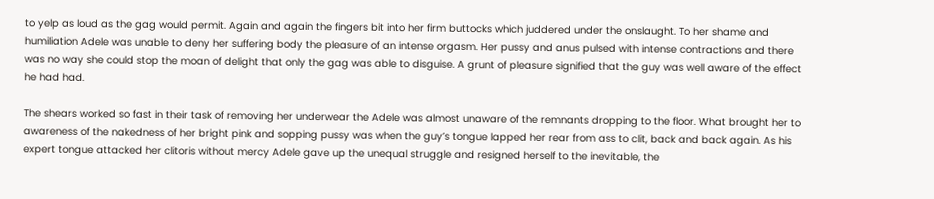to yelp as loud as the gag would permit. Again and again the fingers bit into her firm buttocks which juddered under the onslaught. To her shame and humiliation Adele was unable to deny her suffering body the pleasure of an intense orgasm. Her pussy and anus pulsed with intense contractions and there was no way she could stop the moan of delight that only the gag was able to disguise. A grunt of pleasure signified that the guy was well aware of the effect he had had.

The shears worked so fast in their task of removing her underwear the Adele was almost unaware of the remnants dropping to the floor. What brought her to awareness of the nakedness of her bright pink and sopping pussy was when the guy’s tongue lapped her rear from ass to clit, back and back again. As his expert tongue attacked her clitoris without mercy Adele gave up the unequal struggle and resigned herself to the inevitable, the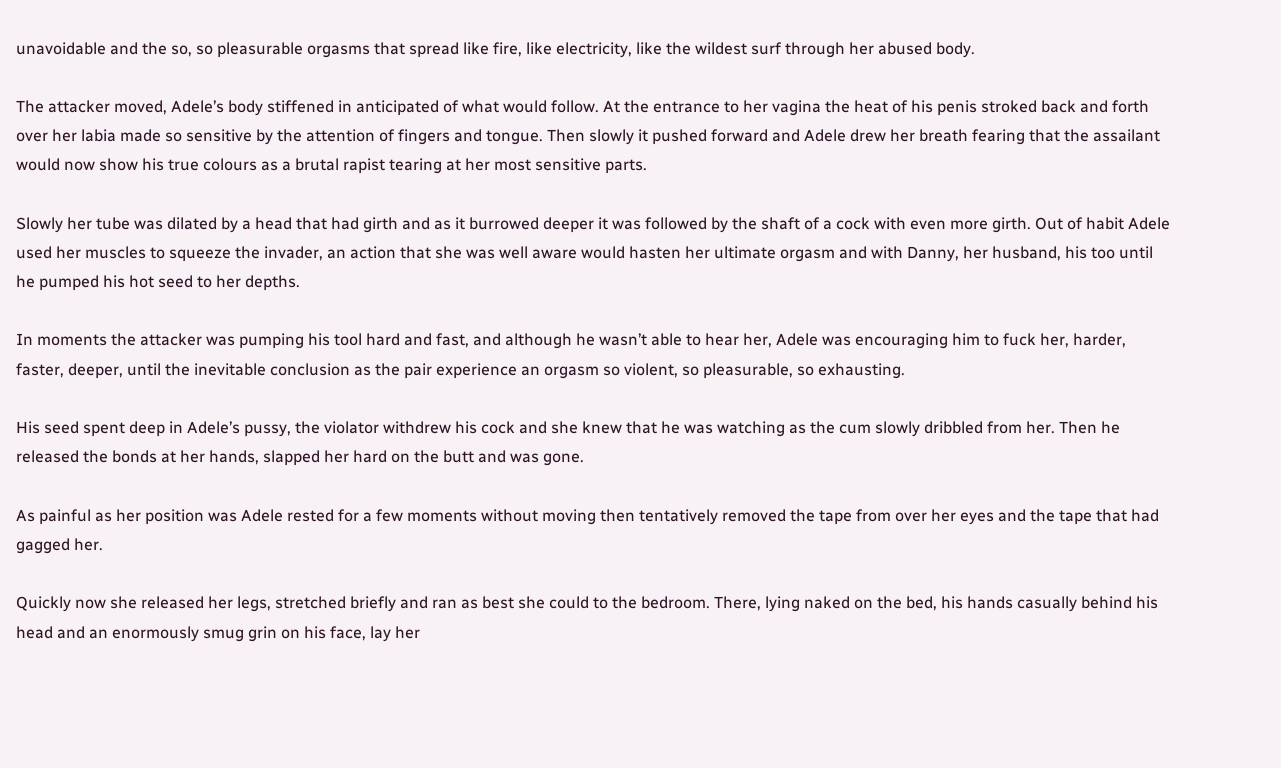unavoidable and the so, so pleasurable orgasms that spread like fire, like electricity, like the wildest surf through her abused body.

The attacker moved, Adele’s body stiffened in anticipated of what would follow. At the entrance to her vagina the heat of his penis stroked back and forth over her labia made so sensitive by the attention of fingers and tongue. Then slowly it pushed forward and Adele drew her breath fearing that the assailant would now show his true colours as a brutal rapist tearing at her most sensitive parts.

Slowly her tube was dilated by a head that had girth and as it burrowed deeper it was followed by the shaft of a cock with even more girth. Out of habit Adele used her muscles to squeeze the invader, an action that she was well aware would hasten her ultimate orgasm and with Danny, her husband, his too until he pumped his hot seed to her depths.

In moments the attacker was pumping his tool hard and fast, and although he wasn’t able to hear her, Adele was encouraging him to fuck her, harder, faster, deeper, until the inevitable conclusion as the pair experience an orgasm so violent, so pleasurable, so exhausting.

His seed spent deep in Adele’s pussy, the violator withdrew his cock and she knew that he was watching as the cum slowly dribbled from her. Then he released the bonds at her hands, slapped her hard on the butt and was gone.

As painful as her position was Adele rested for a few moments without moving then tentatively removed the tape from over her eyes and the tape that had gagged her.

Quickly now she released her legs, stretched briefly and ran as best she could to the bedroom. There, lying naked on the bed, his hands casually behind his head and an enormously smug grin on his face, lay her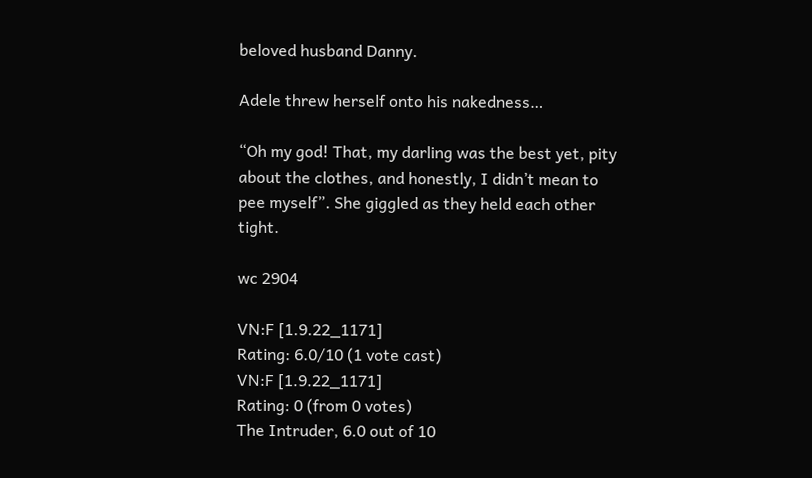beloved husband Danny.

Adele threw herself onto his nakedness…

“Oh my god! That, my darling was the best yet, pity about the clothes, and honestly, I didn’t mean to pee myself”. She giggled as they held each other tight.

wc 2904

VN:F [1.9.22_1171]
Rating: 6.0/10 (1 vote cast)
VN:F [1.9.22_1171]
Rating: 0 (from 0 votes)
The Intruder, 6.0 out of 10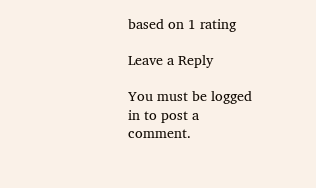based on 1 rating

Leave a Reply

You must be logged in to post a comment.